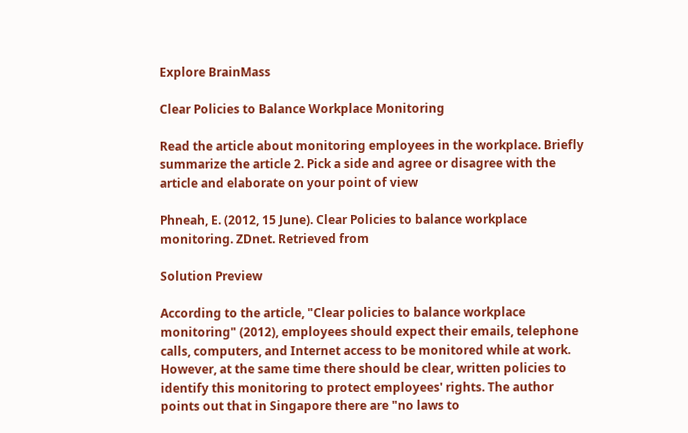Explore BrainMass

Clear Policies to Balance Workplace Monitoring

Read the article about monitoring employees in the workplace. Briefly summarize the article 2. Pick a side and agree or disagree with the article and elaborate on your point of view

Phneah, E. (2012, 15 June). Clear Policies to balance workplace monitoring. ZDnet. Retrieved from

Solution Preview

According to the article, "Clear policies to balance workplace monitoring" (2012), employees should expect their emails, telephone calls, computers, and Internet access to be monitored while at work. However, at the same time there should be clear, written policies to identify this monitoring to protect employees' rights. The author points out that in Singapore there are "no laws to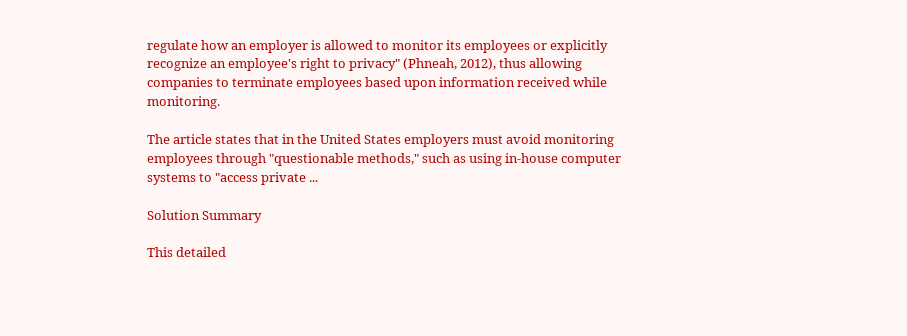regulate how an employer is allowed to monitor its employees or explicitly recognize an employee's right to privacy" (Phneah, 2012), thus allowing companies to terminate employees based upon information received while monitoring.

The article states that in the United States employers must avoid monitoring employees through "questionable methods," such as using in-house computer systems to "access private ...

Solution Summary

This detailed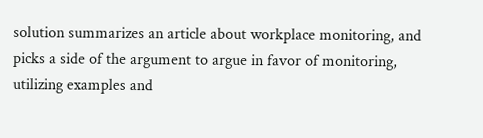solution summarizes an article about workplace monitoring, and picks a side of the argument to argue in favor of monitoring, utilizing examples and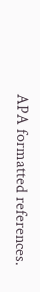APA formatted references.